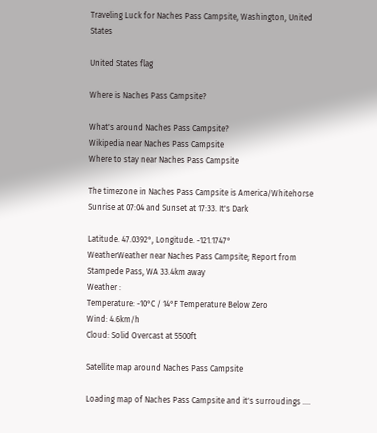Traveling Luck for Naches Pass Campsite, Washington, United States

United States flag

Where is Naches Pass Campsite?

What's around Naches Pass Campsite?
Wikipedia near Naches Pass Campsite
Where to stay near Naches Pass Campsite

The timezone in Naches Pass Campsite is America/Whitehorse
Sunrise at 07:04 and Sunset at 17:33. It's Dark

Latitude. 47.0392°, Longitude. -121.1747°
WeatherWeather near Naches Pass Campsite; Report from Stampede Pass, WA 33.4km away
Weather :
Temperature: -10°C / 14°F Temperature Below Zero
Wind: 4.6km/h
Cloud: Solid Overcast at 5500ft

Satellite map around Naches Pass Campsite

Loading map of Naches Pass Campsite and it's surroudings ....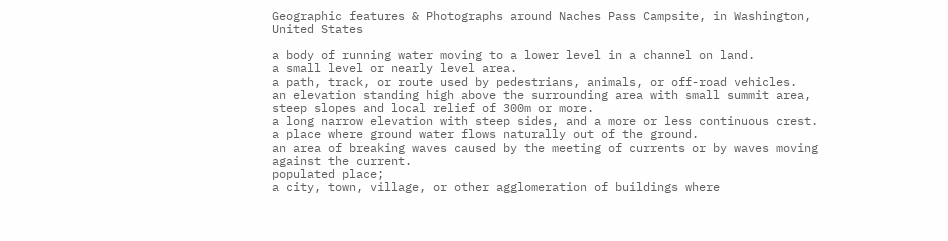Geographic features & Photographs around Naches Pass Campsite, in Washington, United States

a body of running water moving to a lower level in a channel on land.
a small level or nearly level area.
a path, track, or route used by pedestrians, animals, or off-road vehicles.
an elevation standing high above the surrounding area with small summit area, steep slopes and local relief of 300m or more.
a long narrow elevation with steep sides, and a more or less continuous crest.
a place where ground water flows naturally out of the ground.
an area of breaking waves caused by the meeting of currents or by waves moving against the current.
populated place;
a city, town, village, or other agglomeration of buildings where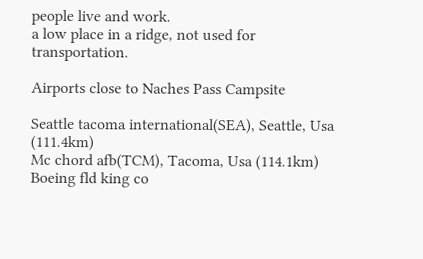people live and work.
a low place in a ridge, not used for transportation.

Airports close to Naches Pass Campsite

Seattle tacoma international(SEA), Seattle, Usa (111.4km)
Mc chord afb(TCM), Tacoma, Usa (114.1km)
Boeing fld king co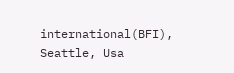international(BFI), Seattle, Usa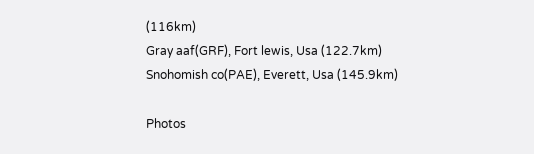(116km)
Gray aaf(GRF), Fort lewis, Usa (122.7km)
Snohomish co(PAE), Everett, Usa (145.9km)

Photos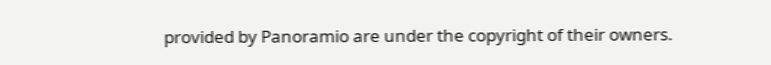provided by Panoramio are under the copyright of their owners.